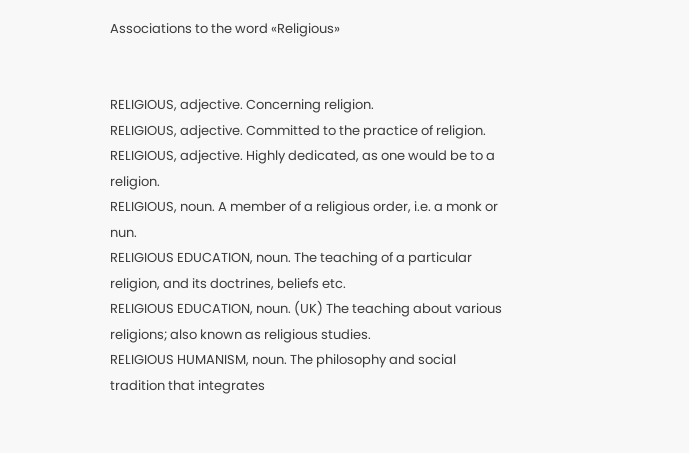Associations to the word «Religious»


RELIGIOUS, adjective. Concerning religion.
RELIGIOUS, adjective. Committed to the practice of religion.
RELIGIOUS, adjective. Highly dedicated, as one would be to a religion.
RELIGIOUS, noun. A member of a religious order, i.e. a monk or nun.
RELIGIOUS EDUCATION, noun. The teaching of a particular religion, and its doctrines, beliefs etc.
RELIGIOUS EDUCATION, noun. (UK) The teaching about various religions; also known as religious studies.
RELIGIOUS HUMANISM, noun. The philosophy and social tradition that integrates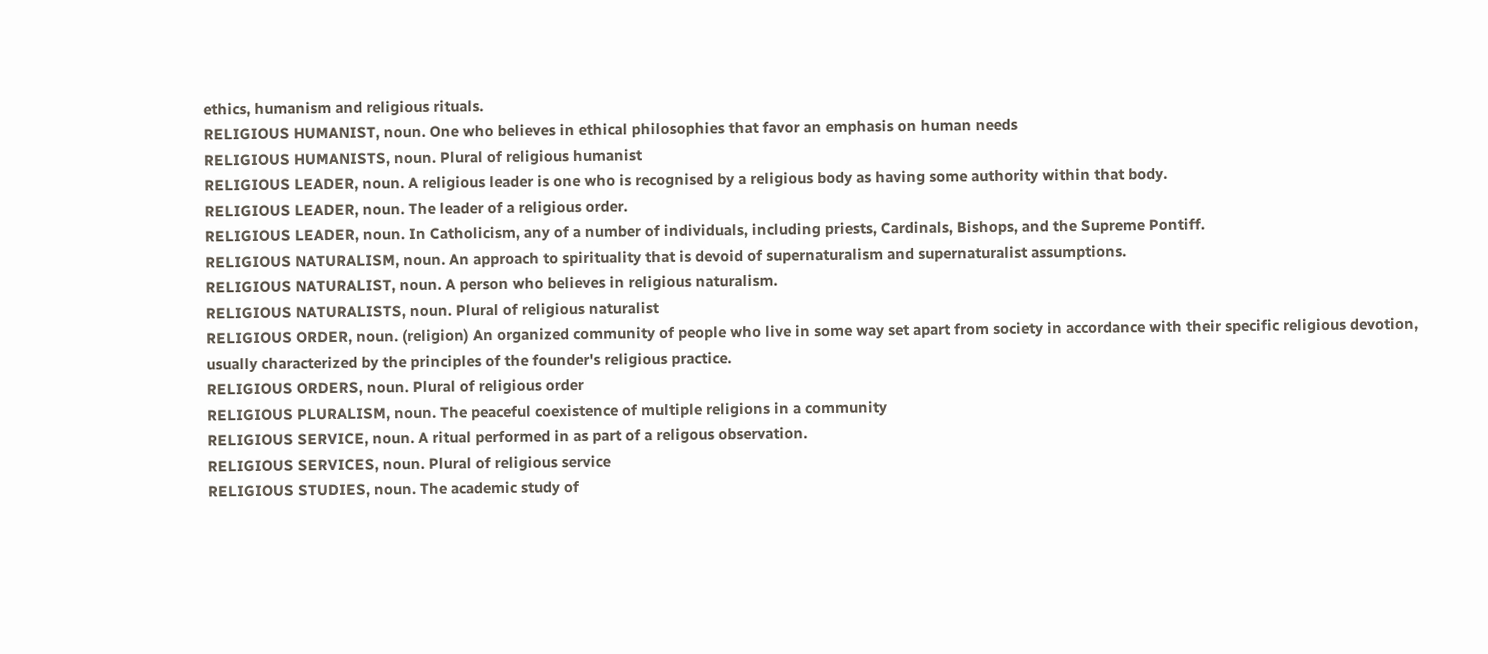ethics, humanism and religious rituals.
RELIGIOUS HUMANIST, noun. One who believes in ethical philosophies that favor an emphasis on human needs
RELIGIOUS HUMANISTS, noun. Plural of religious humanist
RELIGIOUS LEADER, noun. A religious leader is one who is recognised by a religious body as having some authority within that body.
RELIGIOUS LEADER, noun. The leader of a religious order.
RELIGIOUS LEADER, noun. In Catholicism, any of a number of individuals, including priests, Cardinals, Bishops, and the Supreme Pontiff.
RELIGIOUS NATURALISM, noun. An approach to spirituality that is devoid of supernaturalism and supernaturalist assumptions.
RELIGIOUS NATURALIST, noun. A person who believes in religious naturalism.
RELIGIOUS NATURALISTS, noun. Plural of religious naturalist
RELIGIOUS ORDER, noun. (religion) An organized community of people who live in some way set apart from society in accordance with their specific religious devotion, usually characterized by the principles of the founder's religious practice.
RELIGIOUS ORDERS, noun. Plural of religious order
RELIGIOUS PLURALISM, noun. The peaceful coexistence of multiple religions in a community
RELIGIOUS SERVICE, noun. A ritual performed in as part of a religous observation.
RELIGIOUS SERVICES, noun. Plural of religious service
RELIGIOUS STUDIES, noun. The academic study of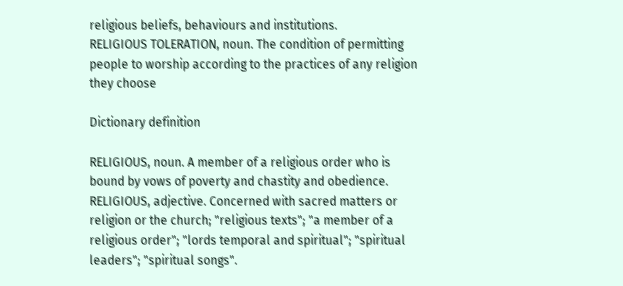religious beliefs, behaviours and institutions.
RELIGIOUS TOLERATION, noun. The condition of permitting people to worship according to the practices of any religion they choose

Dictionary definition

RELIGIOUS, noun. A member of a religious order who is bound by vows of poverty and chastity and obedience.
RELIGIOUS, adjective. Concerned with sacred matters or religion or the church; "religious texts"; "a member of a religious order"; "lords temporal and spiritual"; "spiritual leaders"; "spiritual songs".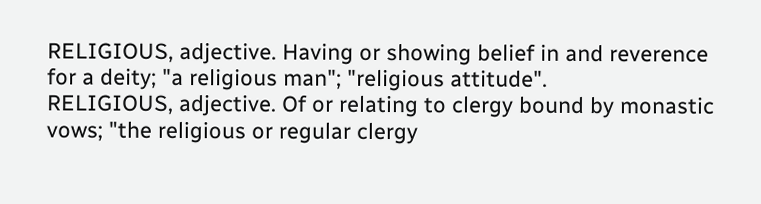RELIGIOUS, adjective. Having or showing belief in and reverence for a deity; "a religious man"; "religious attitude".
RELIGIOUS, adjective. Of or relating to clergy bound by monastic vows; "the religious or regular clergy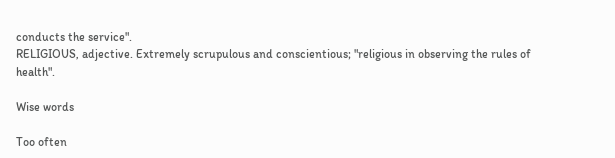conducts the service".
RELIGIOUS, adjective. Extremely scrupulous and conscientious; "religious in observing the rules of health".

Wise words

Too often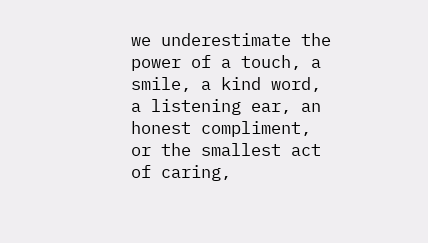we underestimate the power of a touch, a smile, a kind word, a listening ear, an honest compliment, or the smallest act of caring,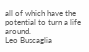all of which have the potential to turn a life around.
Leo Buscaglia